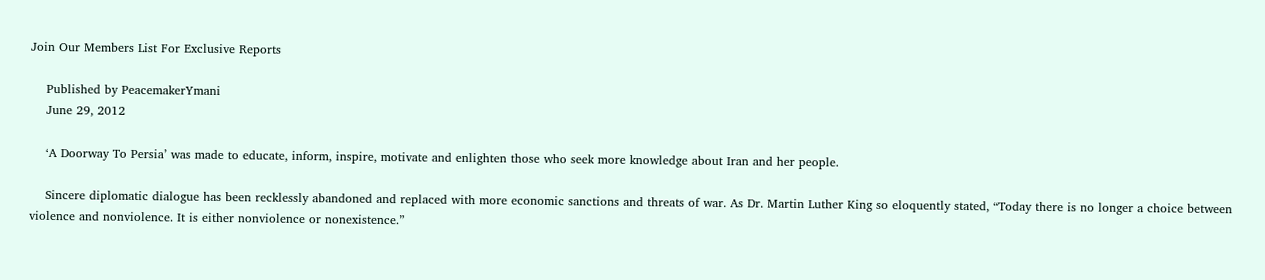Join Our Members List For Exclusive Reports

    Published by PeacemakerYmani
    June 29, 2012

    ‘A Doorway To Persia’ was made to educate, inform, inspire, motivate and enlighten those who seek more knowledge about Iran and her people.

    Sincere diplomatic dialogue has been recklessly abandoned and replaced with more economic sanctions and threats of war. As Dr. Martin Luther King so eloquently stated, “Today there is no longer a choice between violence and nonviolence. It is either nonviolence or nonexistence.”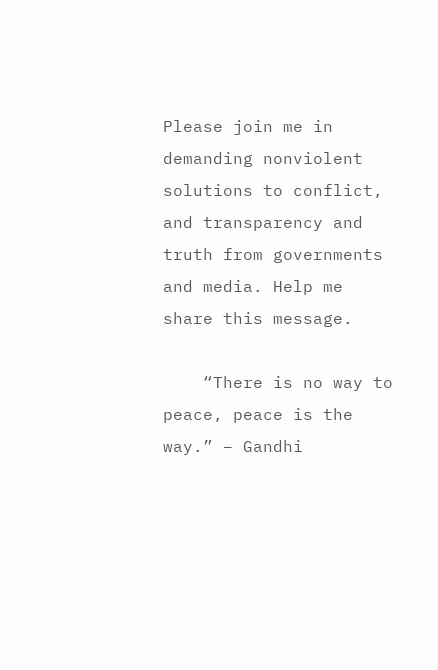Please join me in demanding nonviolent solutions to conflict, and transparency and truth from governments and media. Help me share this message.

    “There is no way to peace, peace is the way.” – Gandhi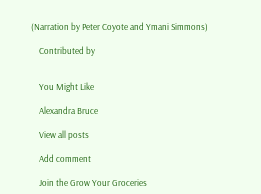(Narration by Peter Coyote and Ymani Simmons)

    Contributed by


    You Might Like

    Alexandra Bruce

    View all posts

    Add comment

    Join the Grow Your Groceries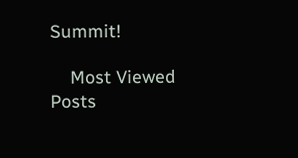Summit!

    Most Viewed Posts